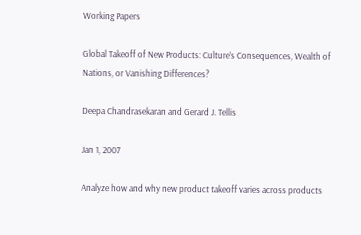Working Papers

Global Takeoff of New Products: Culture’s Consequences, Wealth of Nations, or Vanishing Differences?

Deepa Chandrasekaran and Gerard J. Tellis

Jan 1, 2007

Analyze how and why new product takeoff varies across products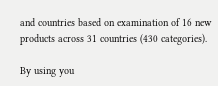and countries based on examination of 16 new products across 31 countries (430 categories).

By using you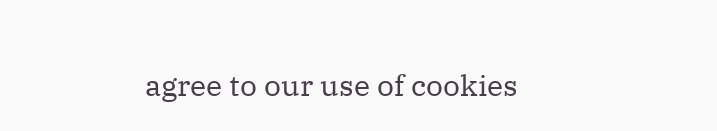agree to our use of cookies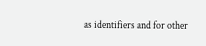as identifiers and for other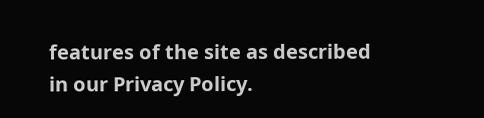features of the site as described in our Privacy Policy.